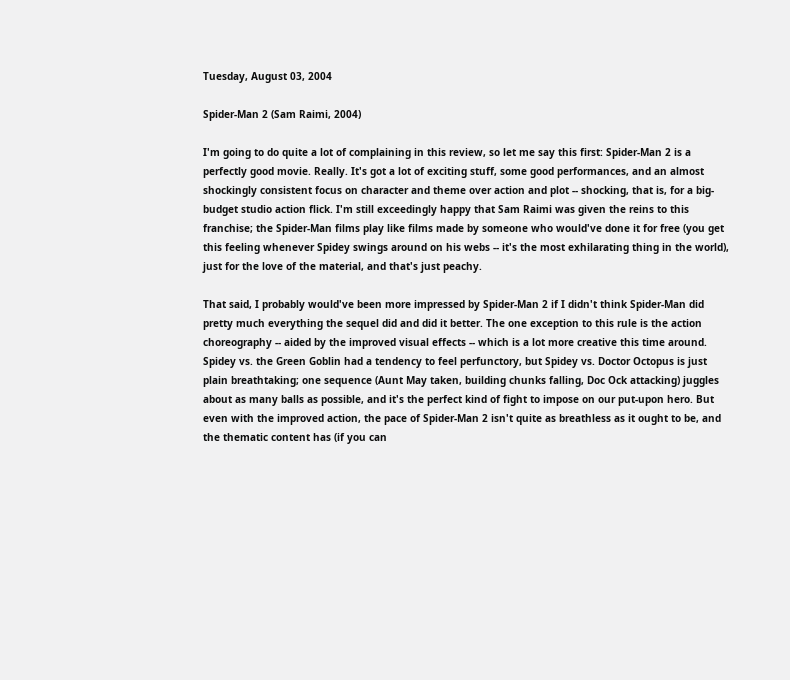Tuesday, August 03, 2004

Spider-Man 2 (Sam Raimi, 2004)

I'm going to do quite a lot of complaining in this review, so let me say this first: Spider-Man 2 is a perfectly good movie. Really. It's got a lot of exciting stuff, some good performances, and an almost shockingly consistent focus on character and theme over action and plot -- shocking, that is, for a big-budget studio action flick. I'm still exceedingly happy that Sam Raimi was given the reins to this franchise; the Spider-Man films play like films made by someone who would've done it for free (you get this feeling whenever Spidey swings around on his webs -- it's the most exhilarating thing in the world), just for the love of the material, and that's just peachy.

That said, I probably would've been more impressed by Spider-Man 2 if I didn't think Spider-Man did pretty much everything the sequel did and did it better. The one exception to this rule is the action choreography -- aided by the improved visual effects -- which is a lot more creative this time around. Spidey vs. the Green Goblin had a tendency to feel perfunctory, but Spidey vs. Doctor Octopus is just plain breathtaking; one sequence (Aunt May taken, building chunks falling, Doc Ock attacking) juggles about as many balls as possible, and it's the perfect kind of fight to impose on our put-upon hero. But even with the improved action, the pace of Spider-Man 2 isn't quite as breathless as it ought to be, and the thematic content has (if you can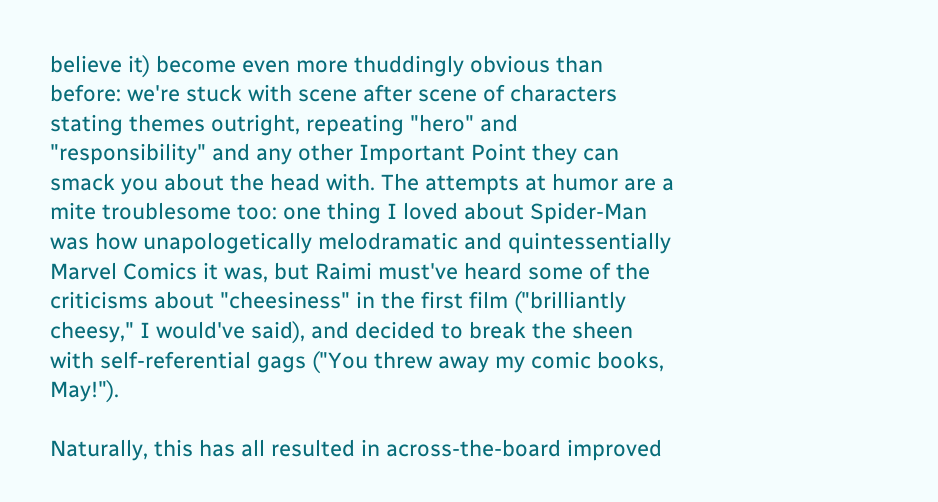believe it) become even more thuddingly obvious than before: we're stuck with scene after scene of characters stating themes outright, repeating "hero" and "responsibility" and any other Important Point they can smack you about the head with. The attempts at humor are a mite troublesome too: one thing I loved about Spider-Man was how unapologetically melodramatic and quintessentially Marvel Comics it was, but Raimi must've heard some of the criticisms about "cheesiness" in the first film ("brilliantly cheesy," I would've said), and decided to break the sheen with self-referential gags ("You threw away my comic books, May!").

Naturally, this has all resulted in across-the-board improved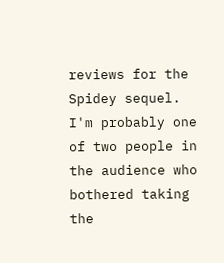reviews for the Spidey sequel. I'm probably one of two people in the audience who bothered taking the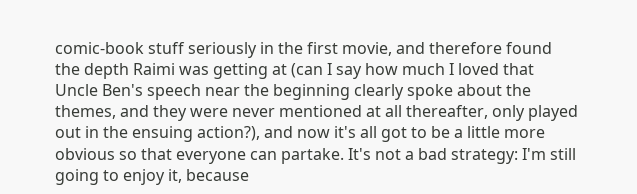comic-book stuff seriously in the first movie, and therefore found the depth Raimi was getting at (can I say how much I loved that Uncle Ben's speech near the beginning clearly spoke about the themes, and they were never mentioned at all thereafter, only played out in the ensuing action?), and now it's all got to be a little more obvious so that everyone can partake. It's not a bad strategy: I'm still going to enjoy it, because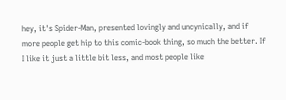hey, it's Spider-Man, presented lovingly and uncynically, and if more people get hip to this comic-book thing, so much the better. If I like it just a little bit less, and most people like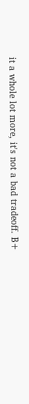it a whole lot more, it's not a bad tradeoff. B+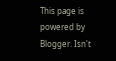This page is powered by Blogger. Isn't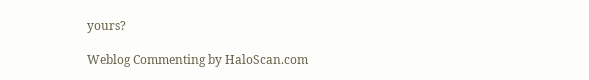yours?

Weblog Commenting by HaloScan.com